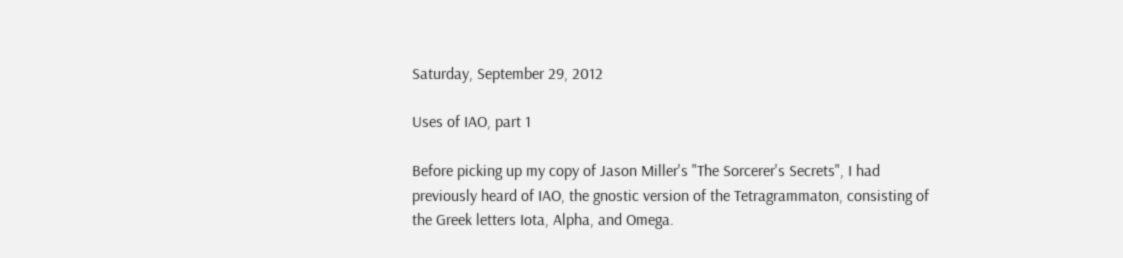Saturday, September 29, 2012

Uses of IAO, part 1

Before picking up my copy of Jason Miller's "The Sorcerer's Secrets", I had previously heard of IAO, the gnostic version of the Tetragrammaton, consisting of the Greek letters Iota, Alpha, and Omega.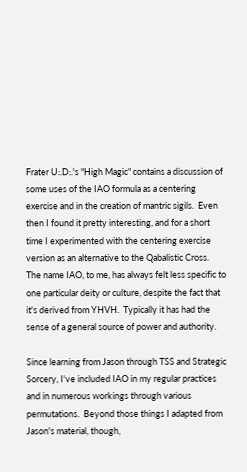Frater U:.D:.'s "High Magic" contains a discussion of some uses of the IAO formula as a centering exercise and in the creation of mantric sigils.  Even then I found it pretty interesting, and for a short time I experimented with the centering exercise version as an alternative to the Qabalistic Cross.  The name IAO, to me, has always felt less specific to one particular deity or culture, despite the fact that it's derived from YHVH.  Typically it has had the sense of a general source of power and authority.

Since learning from Jason through TSS and Strategic Sorcery, I've included IAO in my regular practices and in numerous workings through various permutations.  Beyond those things I adapted from Jason's material, though,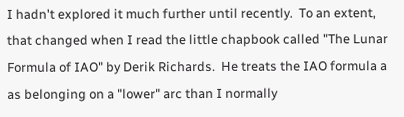I hadn't explored it much further until recently.  To an extent, that changed when I read the little chapbook called "The Lunar Formula of IAO" by Derik Richards.  He treats the IAO formula a as belonging on a "lower" arc than I normally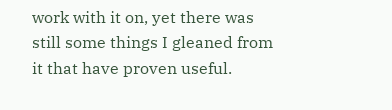work with it on, yet there was still some things I gleaned from it that have proven useful.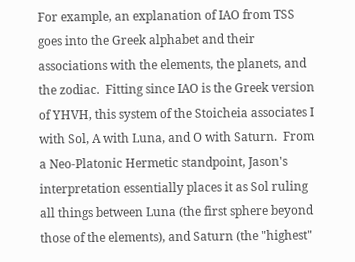For example, an explanation of IAO from TSS goes into the Greek alphabet and their associations with the elements, the planets, and the zodiac.  Fitting since IAO is the Greek version of YHVH, this system of the Stoicheia associates I with Sol, A with Luna, and O with Saturn.  From a Neo-Platonic Hermetic standpoint, Jason's interpretation essentially places it as Sol ruling all things between Luna (the first sphere beyond those of the elements), and Saturn (the "highest"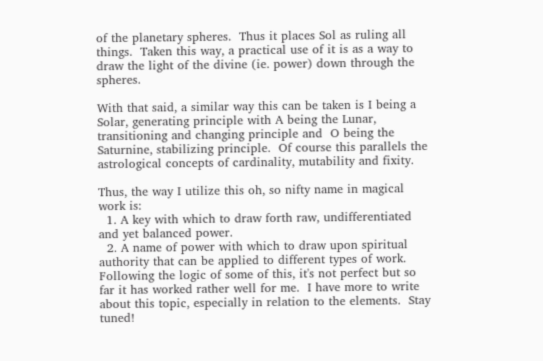of the planetary spheres.  Thus it places Sol as ruling all things.  Taken this way, a practical use of it is as a way to draw the light of the divine (ie. power) down through the spheres.

With that said, a similar way this can be taken is I being a Solar, generating principle with A being the Lunar, transitioning and changing principle and  O being the Saturnine, stabilizing principle.  Of course this parallels the astrological concepts of cardinality, mutability and fixity.

Thus, the way I utilize this oh, so nifty name in magical work is:
  1. A key with which to draw forth raw, undifferentiated and yet balanced power.
  2. A name of power with which to draw upon spiritual authority that can be applied to different types of work.
Following the logic of some of this, it's not perfect but so far it has worked rather well for me.  I have more to write about this topic, especially in relation to the elements.  Stay tuned!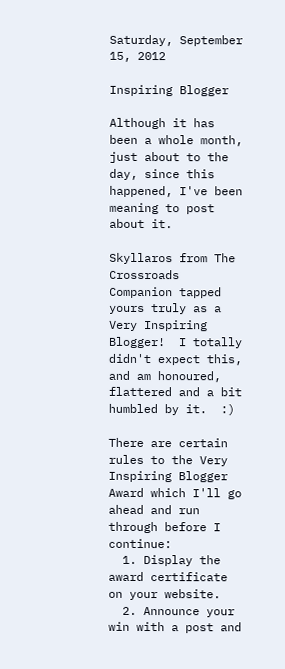Saturday, September 15, 2012

Inspiring Blogger

Although it has been a whole month, just about to the day, since this happened, I've been meaning to post about it.

Skyllaros from The Crossroads Companion tapped yours truly as a Very Inspiring Blogger!  I totally didn't expect this, and am honoured, flattered and a bit humbled by it.  :)

There are certain rules to the Very Inspiring Blogger Award which I'll go ahead and run through before I continue:
  1. Display the award certificate on your website.
  2. Announce your win with a post and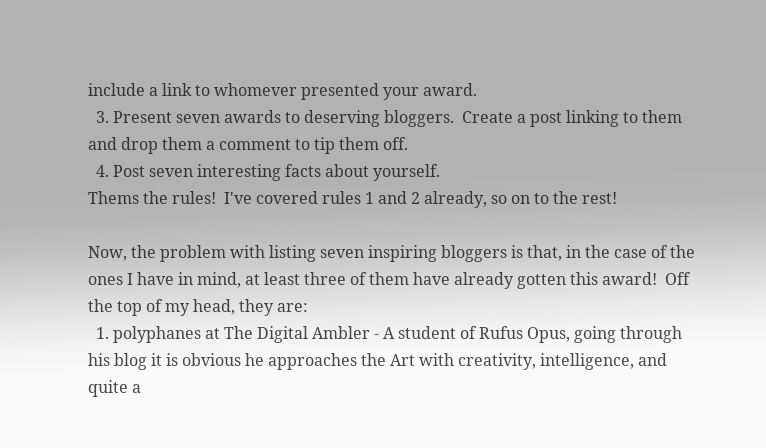include a link to whomever presented your award.
  3. Present seven awards to deserving bloggers.  Create a post linking to them and drop them a comment to tip them off.
  4. Post seven interesting facts about yourself.
Thems the rules!  I've covered rules 1 and 2 already, so on to the rest!

Now, the problem with listing seven inspiring bloggers is that, in the case of the ones I have in mind, at least three of them have already gotten this award!  Off the top of my head, they are:
  1. polyphanes at The Digital Ambler - A student of Rufus Opus, going through his blog it is obvious he approaches the Art with creativity, intelligence, and quite a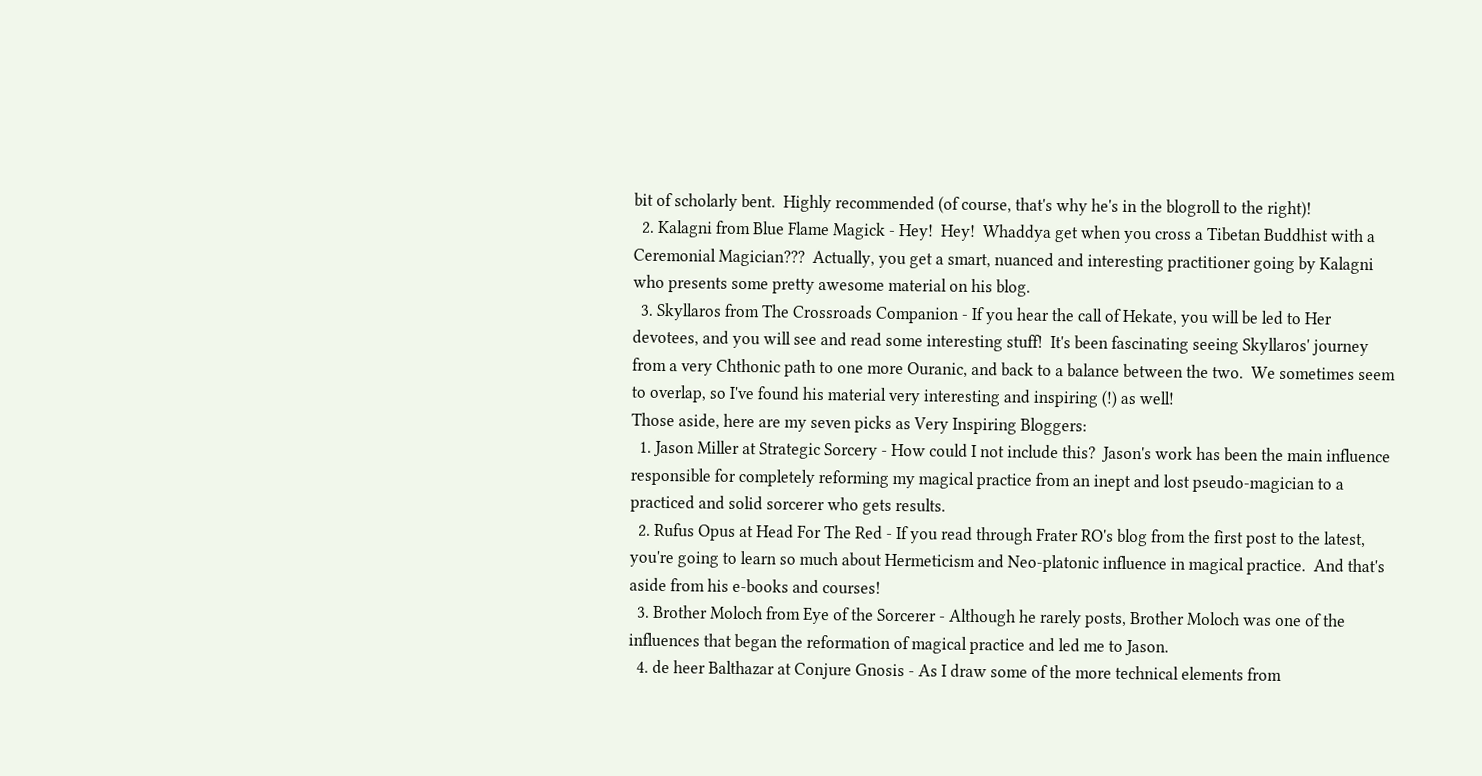bit of scholarly bent.  Highly recommended (of course, that's why he's in the blogroll to the right)!
  2. Kalagni from Blue Flame Magick - Hey!  Hey!  Whaddya get when you cross a Tibetan Buddhist with a Ceremonial Magician???  Actually, you get a smart, nuanced and interesting practitioner going by Kalagni who presents some pretty awesome material on his blog.
  3. Skyllaros from The Crossroads Companion - If you hear the call of Hekate, you will be led to Her devotees, and you will see and read some interesting stuff!  It's been fascinating seeing Skyllaros' journey from a very Chthonic path to one more Ouranic, and back to a balance between the two.  We sometimes seem to overlap, so I've found his material very interesting and inspiring (!) as well!
Those aside, here are my seven picks as Very Inspiring Bloggers:
  1. Jason Miller at Strategic Sorcery - How could I not include this?  Jason's work has been the main influence responsible for completely reforming my magical practice from an inept and lost pseudo-magician to a practiced and solid sorcerer who gets results.
  2. Rufus Opus at Head For The Red - If you read through Frater RO's blog from the first post to the latest, you're going to learn so much about Hermeticism and Neo-platonic influence in magical practice.  And that's aside from his e-books and courses!
  3. Brother Moloch from Eye of the Sorcerer - Although he rarely posts, Brother Moloch was one of the influences that began the reformation of magical practice and led me to Jason.
  4. de heer Balthazar at Conjure Gnosis - As I draw some of the more technical elements from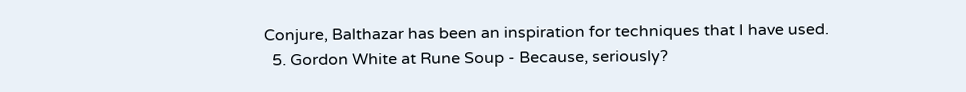Conjure, Balthazar has been an inspiration for techniques that I have used.
  5. Gordon White at Rune Soup - Because, seriously?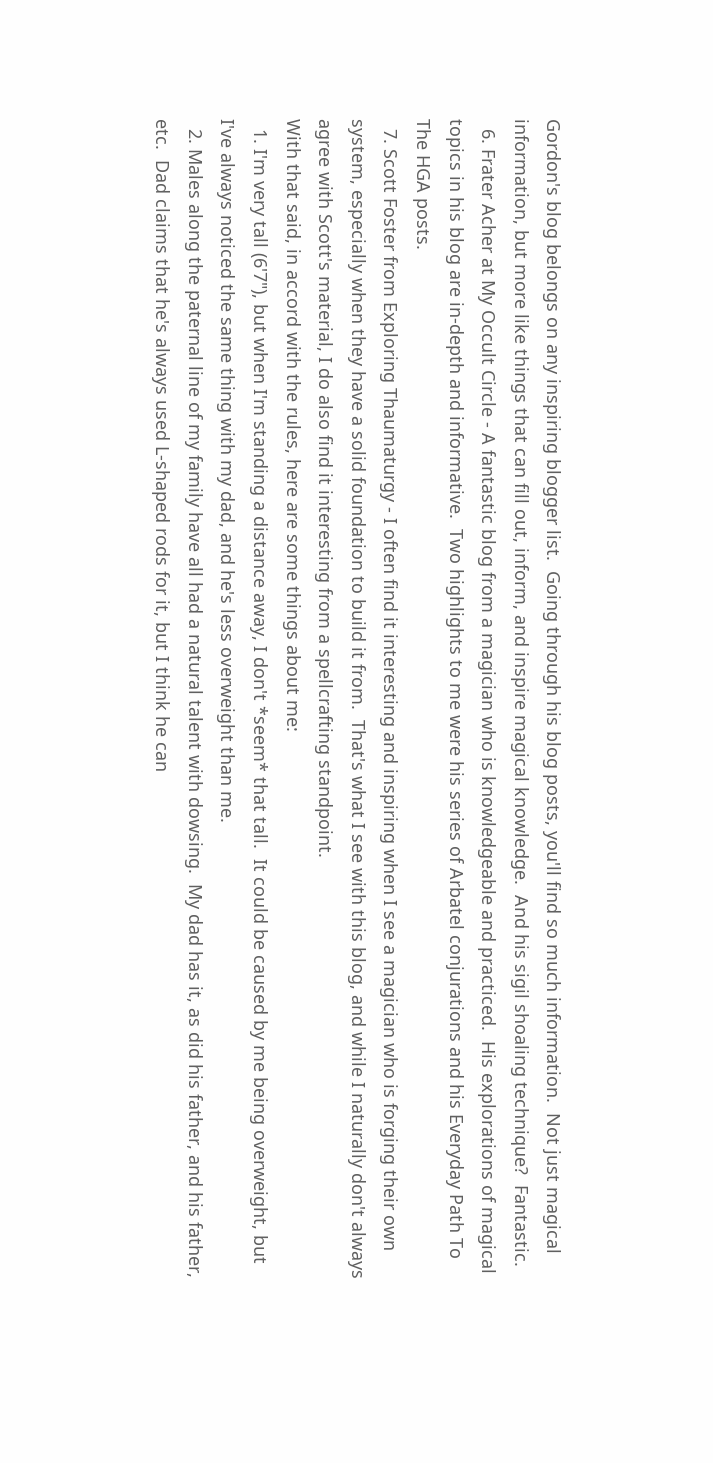Gordon's blog belongs on any inspiring blogger list.  Going through his blog posts, you'll find so much information.  Not just magical information, but more like things that can fill out, inform, and inspire magical knowledge.  And his sigil shoaling technique?  Fantastic.
  6. Frater Acher at My Occult Circle - A fantastic blog from a magician who is knowledgeable and practiced.  His explorations of magical topics in his blog are in-depth and informative.  Two highlights to me were his series of Arbatel conjurations and his Everyday Path To The HGA posts.
  7. Scott Foster from Exploring Thaumaturgy - I often find it interesting and inspiring when I see a magician who is forging their own system, especially when they have a solid foundation to build it from.  That's what I see with this blog, and while I naturally don't always agree with Scott's material, I do also find it interesting from a spellcrafting standpoint.
With that said, in accord with the rules, here are some things about me:
  1. I'm very tall (6'7"), but when I'm standing a distance away, I don't *seem* that tall.  It could be caused by me being overweight, but I've always noticed the same thing with my dad, and he's less overweight than me.
  2. Males along the paternal line of my family have all had a natural talent with dowsing.  My dad has it, as did his father, and his father, etc.  Dad claims that he's always used L-shaped rods for it, but I think he can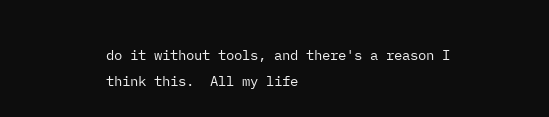do it without tools, and there's a reason I think this.  All my life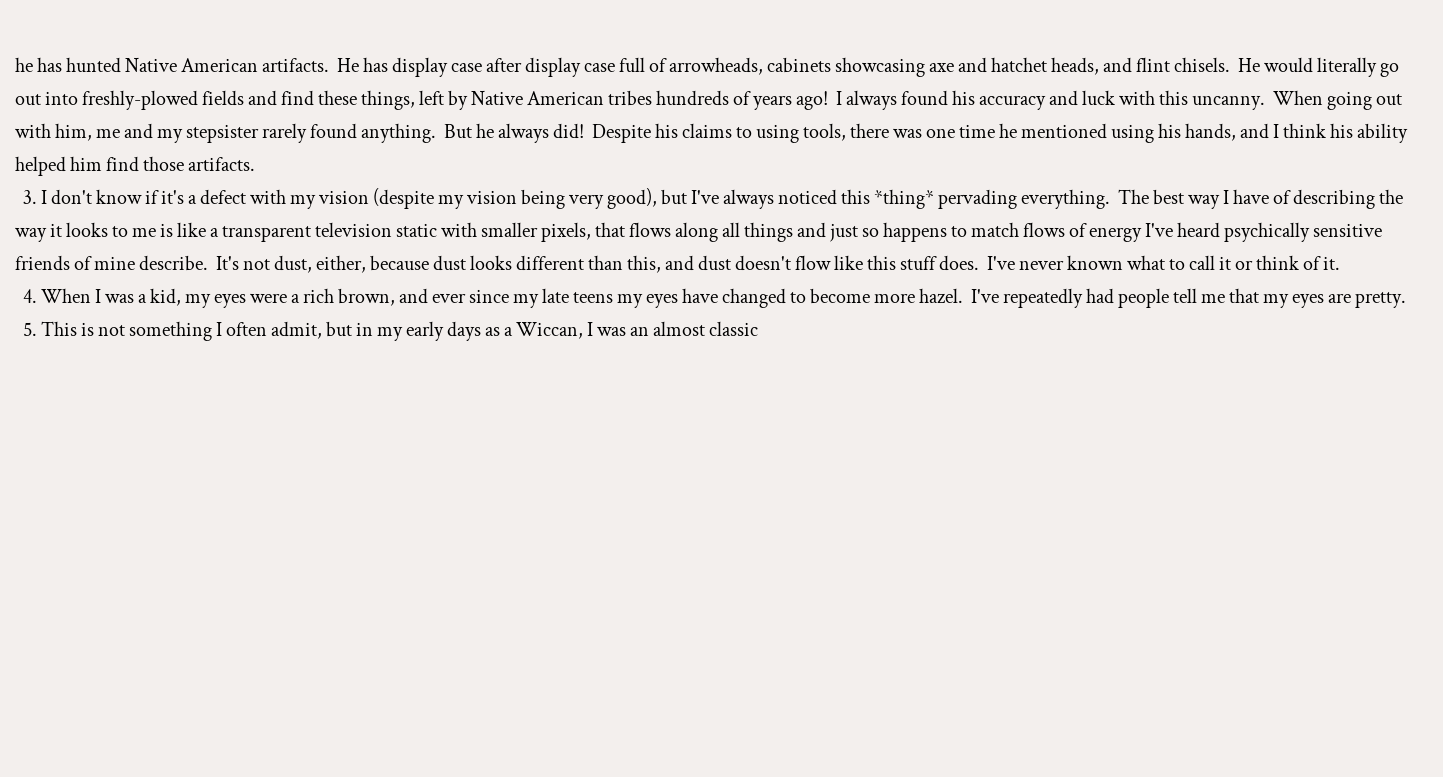he has hunted Native American artifacts.  He has display case after display case full of arrowheads, cabinets showcasing axe and hatchet heads, and flint chisels.  He would literally go out into freshly-plowed fields and find these things, left by Native American tribes hundreds of years ago!  I always found his accuracy and luck with this uncanny.  When going out with him, me and my stepsister rarely found anything.  But he always did!  Despite his claims to using tools, there was one time he mentioned using his hands, and I think his ability helped him find those artifacts.
  3. I don't know if it's a defect with my vision (despite my vision being very good), but I've always noticed this *thing* pervading everything.  The best way I have of describing the way it looks to me is like a transparent television static with smaller pixels, that flows along all things and just so happens to match flows of energy I've heard psychically sensitive friends of mine describe.  It's not dust, either, because dust looks different than this, and dust doesn't flow like this stuff does.  I've never known what to call it or think of it.
  4. When I was a kid, my eyes were a rich brown, and ever since my late teens my eyes have changed to become more hazel.  I've repeatedly had people tell me that my eyes are pretty.
  5. This is not something I often admit, but in my early days as a Wiccan, I was an almost classic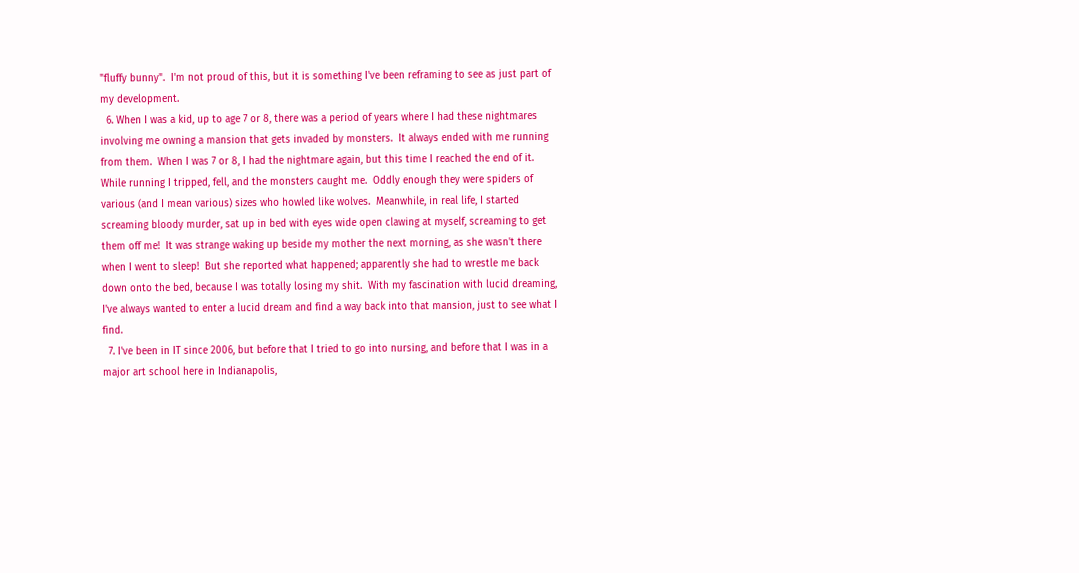"fluffy bunny".  I'm not proud of this, but it is something I've been reframing to see as just part of my development.
  6. When I was a kid, up to age 7 or 8, there was a period of years where I had these nightmares involving me owning a mansion that gets invaded by monsters.  It always ended with me running from them.  When I was 7 or 8, I had the nightmare again, but this time I reached the end of it.  While running I tripped, fell, and the monsters caught me.  Oddly enough they were spiders of various (and I mean various) sizes who howled like wolves.  Meanwhile, in real life, I started screaming bloody murder, sat up in bed with eyes wide open clawing at myself, screaming to get them off me!  It was strange waking up beside my mother the next morning, as she wasn't there when I went to sleep!  But she reported what happened; apparently she had to wrestle me back down onto the bed, because I was totally losing my shit.  With my fascination with lucid dreaming, I've always wanted to enter a lucid dream and find a way back into that mansion, just to see what I find.
  7. I've been in IT since 2006, but before that I tried to go into nursing, and before that I was in a major art school here in Indianapolis,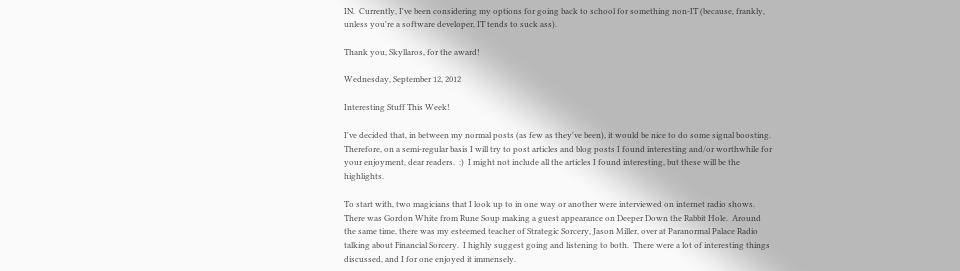IN.  Currently, I've been considering my options for going back to school for something non-IT (because, frankly, unless you're a software developer, IT tends to suck ass).

Thank you, Skyllaros, for the award!

Wednesday, September 12, 2012

Interesting Stuff This Week!

I've decided that, in between my normal posts (as few as they've been), it would be nice to do some signal boosting.  Therefore, on a semi-regular basis I will try to post articles and blog posts I found interesting and/or worthwhile for your enjoyment, dear readers.  :)  I might not include all the articles I found interesting, but these will be the highlights.

To start with, two magicians that I look up to in one way or another were interviewed on internet radio shows.  There was Gordon White from Rune Soup making a guest appearance on Deeper Down the Rabbit Hole.  Around the same time, there was my esteemed teacher of Strategic Sorcery, Jason Miller, over at Paranormal Palace Radio talking about Financial Sorcery.  I highly suggest going and listening to both.  There were a lot of interesting things discussed, and I for one enjoyed it immensely.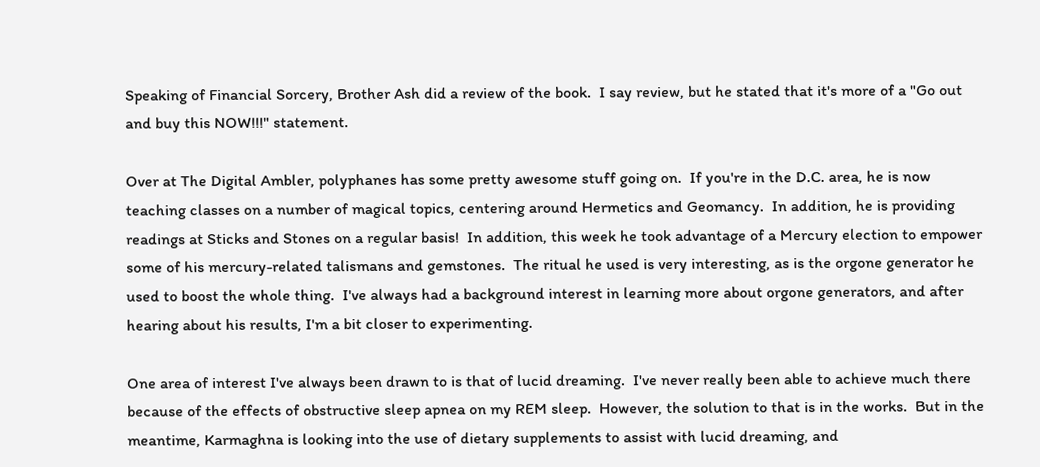Speaking of Financial Sorcery, Brother Ash did a review of the book.  I say review, but he stated that it's more of a "Go out and buy this NOW!!!" statement.

Over at The Digital Ambler, polyphanes has some pretty awesome stuff going on.  If you're in the D.C. area, he is now teaching classes on a number of magical topics, centering around Hermetics and Geomancy.  In addition, he is providing readings at Sticks and Stones on a regular basis!  In addition, this week he took advantage of a Mercury election to empower some of his mercury-related talismans and gemstones.  The ritual he used is very interesting, as is the orgone generator he used to boost the whole thing.  I've always had a background interest in learning more about orgone generators, and after hearing about his results, I'm a bit closer to experimenting.

One area of interest I've always been drawn to is that of lucid dreaming.  I've never really been able to achieve much there because of the effects of obstructive sleep apnea on my REM sleep.  However, the solution to that is in the works.  But in the meantime, Karmaghna is looking into the use of dietary supplements to assist with lucid dreaming, and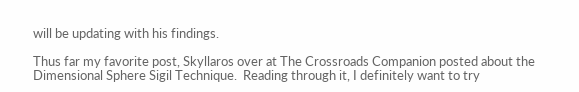will be updating with his findings.

Thus far my favorite post, Skyllaros over at The Crossroads Companion posted about the Dimensional Sphere Sigil Technique.  Reading through it, I definitely want to try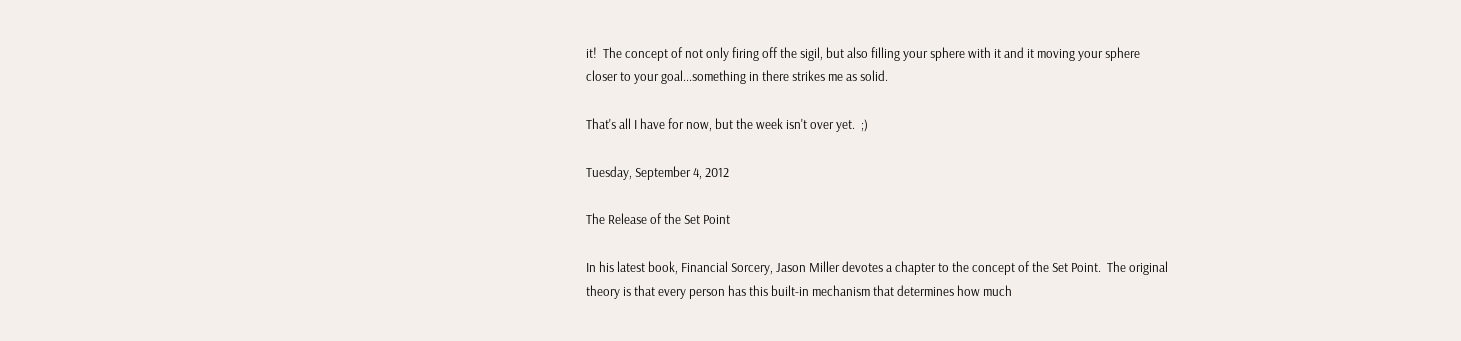it!  The concept of not only firing off the sigil, but also filling your sphere with it and it moving your sphere closer to your goal...something in there strikes me as solid.

That's all I have for now, but the week isn't over yet.  ;)

Tuesday, September 4, 2012

The Release of the Set Point

In his latest book, Financial Sorcery, Jason Miller devotes a chapter to the concept of the Set Point.  The original theory is that every person has this built-in mechanism that determines how much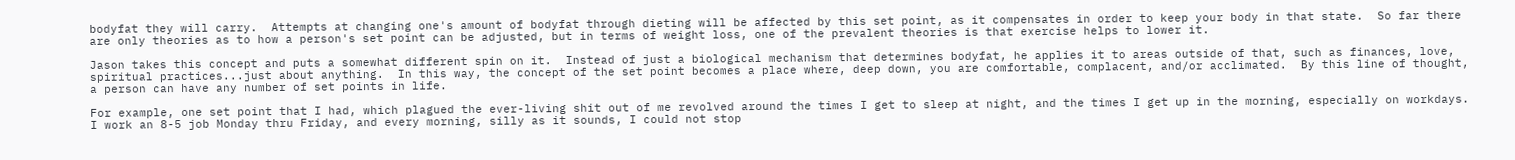bodyfat they will carry.  Attempts at changing one's amount of bodyfat through dieting will be affected by this set point, as it compensates in order to keep your body in that state.  So far there are only theories as to how a person's set point can be adjusted, but in terms of weight loss, one of the prevalent theories is that exercise helps to lower it.

Jason takes this concept and puts a somewhat different spin on it.  Instead of just a biological mechanism that determines bodyfat, he applies it to areas outside of that, such as finances, love, spiritual practices...just about anything.  In this way, the concept of the set point becomes a place where, deep down, you are comfortable, complacent, and/or acclimated.  By this line of thought, a person can have any number of set points in life.

For example, one set point that I had, which plagued the ever-living shit out of me revolved around the times I get to sleep at night, and the times I get up in the morning, especially on workdays.  I work an 8-5 job Monday thru Friday, and every morning, silly as it sounds, I could not stop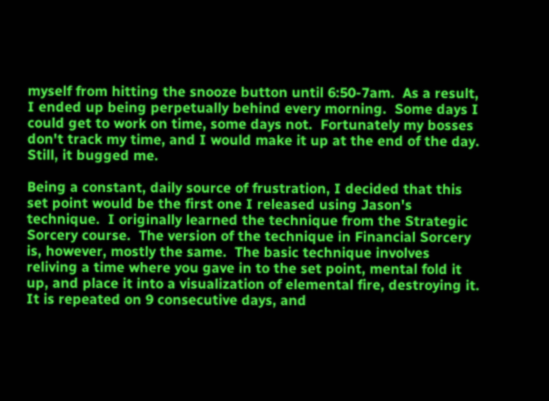myself from hitting the snooze button until 6:50-7am.  As a result, I ended up being perpetually behind every morning.  Some days I could get to work on time, some days not.  Fortunately my bosses don't track my time, and I would make it up at the end of the day.  Still, it bugged me.

Being a constant, daily source of frustration, I decided that this set point would be the first one I released using Jason's technique.  I originally learned the technique from the Strategic Sorcery course.  The version of the technique in Financial Sorcery is, however, mostly the same.  The basic technique involves reliving a time where you gave in to the set point, mental fold it up, and place it into a visualization of elemental fire, destroying it.  It is repeated on 9 consecutive days, and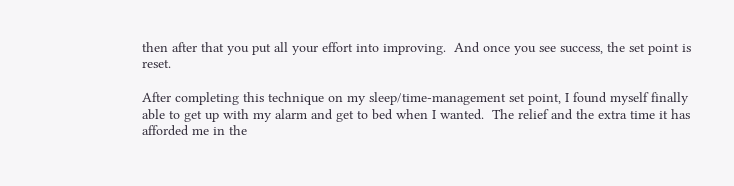then after that you put all your effort into improving.  And once you see success, the set point is reset.

After completing this technique on my sleep/time-management set point, I found myself finally able to get up with my alarm and get to bed when I wanted.  The relief and the extra time it has afforded me in the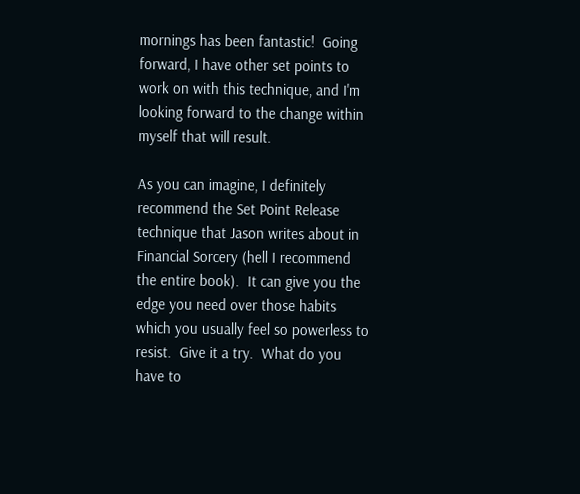mornings has been fantastic!  Going forward, I have other set points to work on with this technique, and I'm looking forward to the change within myself that will result.

As you can imagine, I definitely recommend the Set Point Release technique that Jason writes about in Financial Sorcery (hell I recommend the entire book).  It can give you the edge you need over those habits which you usually feel so powerless to resist.  Give it a try.  What do you have to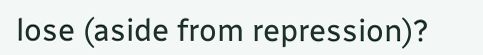lose (aside from repression)?